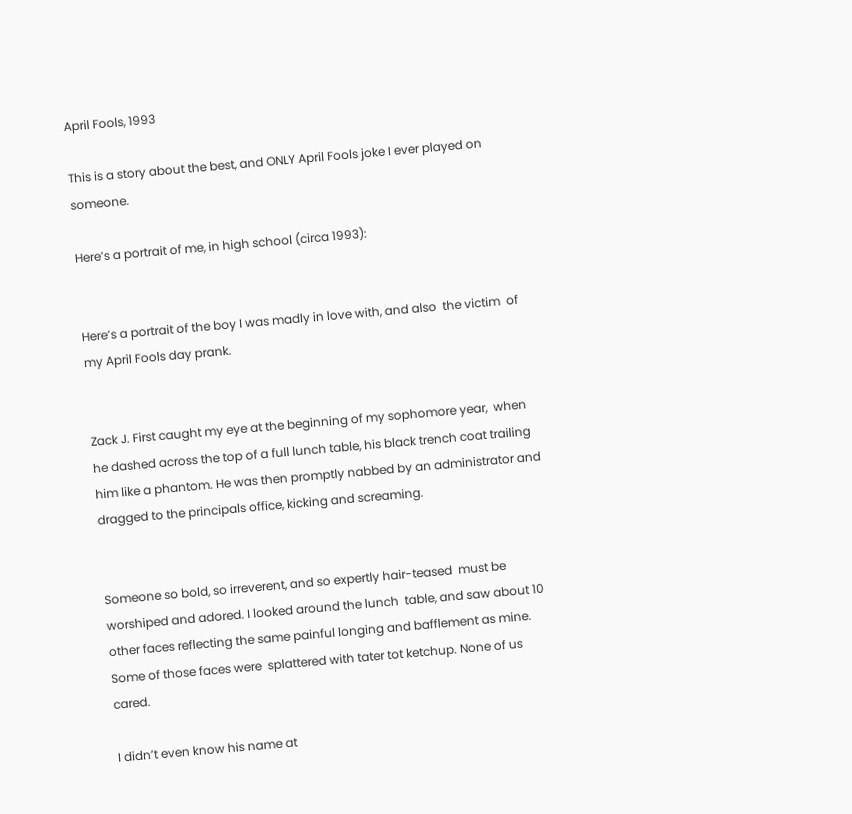April Fools, 1993

This is a story about the best, and ONLY April Fools joke I ever played on someone.

Here’s a portrait of me, in high school (circa 1993):


Here’s a portrait of the boy I was madly in love with, and also  the victim  of my April Fools day prank.


Zack J. First caught my eye at the beginning of my sophomore year,  when he dashed across the top of a full lunch table, his black trench coat trailing him like a phantom. He was then promptly nabbed by an administrator and dragged to the principals office, kicking and screaming.


Someone so bold, so irreverent, and so expertly hair-teased  must be  worshiped and adored. I looked around the lunch  table, and saw about 10 other faces reflecting the same painful longing and bafflement as mine.  Some of those faces were  splattered with tater tot ketchup. None of us cared.

I didn’t even know his name at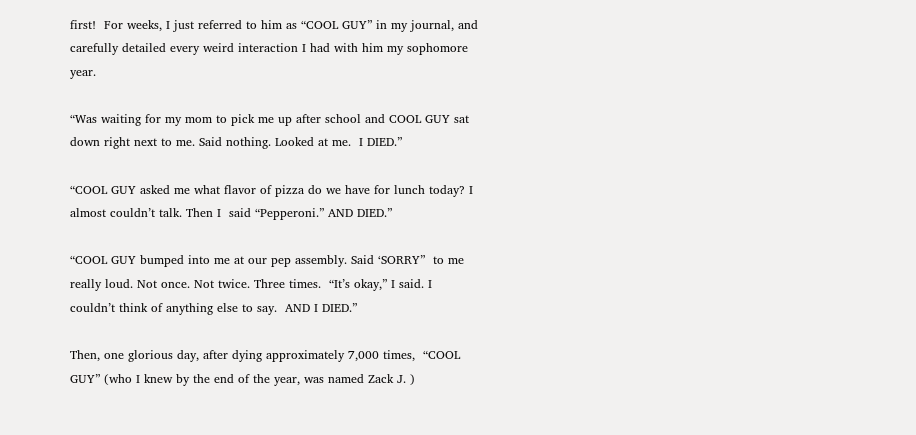first!  For weeks, I just referred to him as “COOL GUY” in my journal, and carefully detailed every weird interaction I had with him my sophomore year.

“Was waiting for my mom to pick me up after school and COOL GUY sat down right next to me. Said nothing. Looked at me.  I DIED.”

“COOL GUY asked me what flavor of pizza do we have for lunch today? I almost couldn’t talk. Then I  said “Pepperoni.” AND DIED.”

“COOL GUY bumped into me at our pep assembly. Said ‘SORRY”  to me really loud. Not once. Not twice. Three times.  “It’s okay,” I said. I couldn’t think of anything else to say.  AND I DIED.”

Then, one glorious day, after dying approximately 7,000 times,  “COOL GUY” (who I knew by the end of the year, was named Zack J. )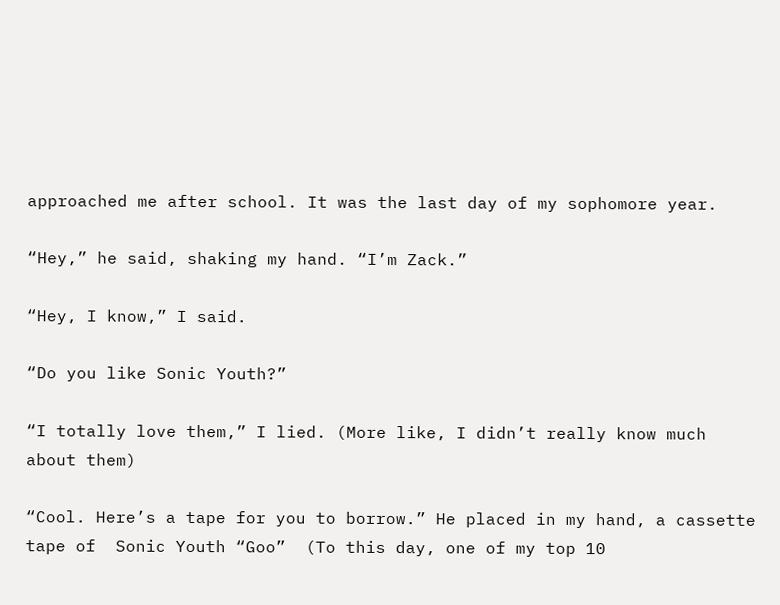approached me after school. It was the last day of my sophomore year.

“Hey,” he said, shaking my hand. “I’m Zack.”

“Hey, I know,” I said.

“Do you like Sonic Youth?”

“I totally love them,” I lied. (More like, I didn’t really know much about them)

“Cool. Here’s a tape for you to borrow.” He placed in my hand, a cassette tape of  Sonic Youth “Goo”  (To this day, one of my top 10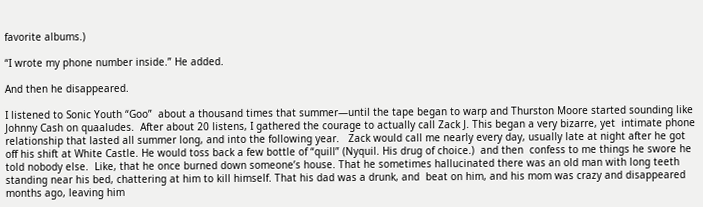favorite albums.)

“I wrote my phone number inside.” He added.

And then he disappeared.

I listened to Sonic Youth “Goo”  about a thousand times that summer—until the tape began to warp and Thurston Moore started sounding like Johnny Cash on quaaludes.  After about 20 listens, I gathered the courage to actually call Zack J. This began a very bizarre, yet  intimate phone relationship that lasted all summer long, and into the following year.   Zack would call me nearly every day, usually late at night after he got off his shift at White Castle. He would toss back a few bottle of “quill” (Nyquil. His drug of choice.)  and then  confess to me things he swore he told nobody else.  Like, that he once burned down someone’s house. That he sometimes hallucinated there was an old man with long teeth standing near his bed, chattering at him to kill himself. That his dad was a drunk, and  beat on him, and his mom was crazy and disappeared months ago, leaving him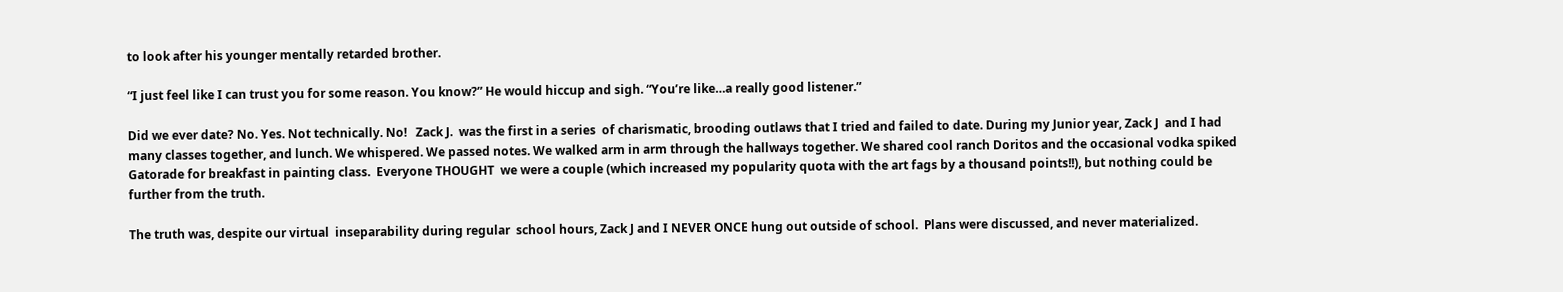to look after his younger mentally retarded brother.

“I just feel like I can trust you for some reason. You know?” He would hiccup and sigh. “You’re like…a really good listener.”

Did we ever date? No. Yes. Not technically. No!   Zack J.  was the first in a series  of charismatic, brooding outlaws that I tried and failed to date. During my Junior year, Zack J  and I had many classes together, and lunch. We whispered. We passed notes. We walked arm in arm through the hallways together. We shared cool ranch Doritos and the occasional vodka spiked Gatorade for breakfast in painting class.  Everyone THOUGHT  we were a couple (which increased my popularity quota with the art fags by a thousand points!!), but nothing could be further from the truth.

The truth was, despite our virtual  inseparability during regular  school hours, Zack J and I NEVER ONCE hung out outside of school.  Plans were discussed, and never materialized.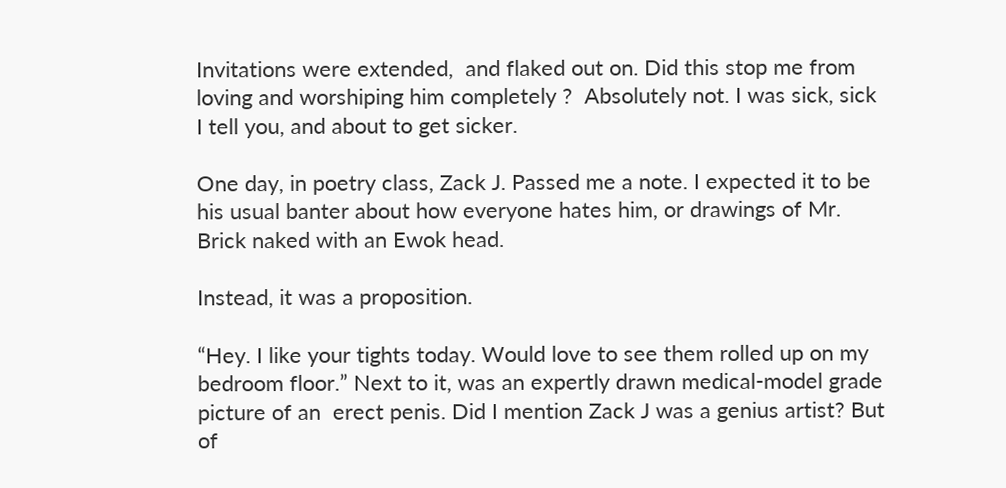Invitations were extended,  and flaked out on. Did this stop me from loving and worshiping him completely ?  Absolutely not. I was sick, sick I tell you, and about to get sicker.

One day, in poetry class, Zack J. Passed me a note. I expected it to be his usual banter about how everyone hates him, or drawings of Mr. Brick naked with an Ewok head.

Instead, it was a proposition.

“Hey. I like your tights today. Would love to see them rolled up on my bedroom floor.” Next to it, was an expertly drawn medical-model grade picture of an  erect penis. Did I mention Zack J was a genius artist? But of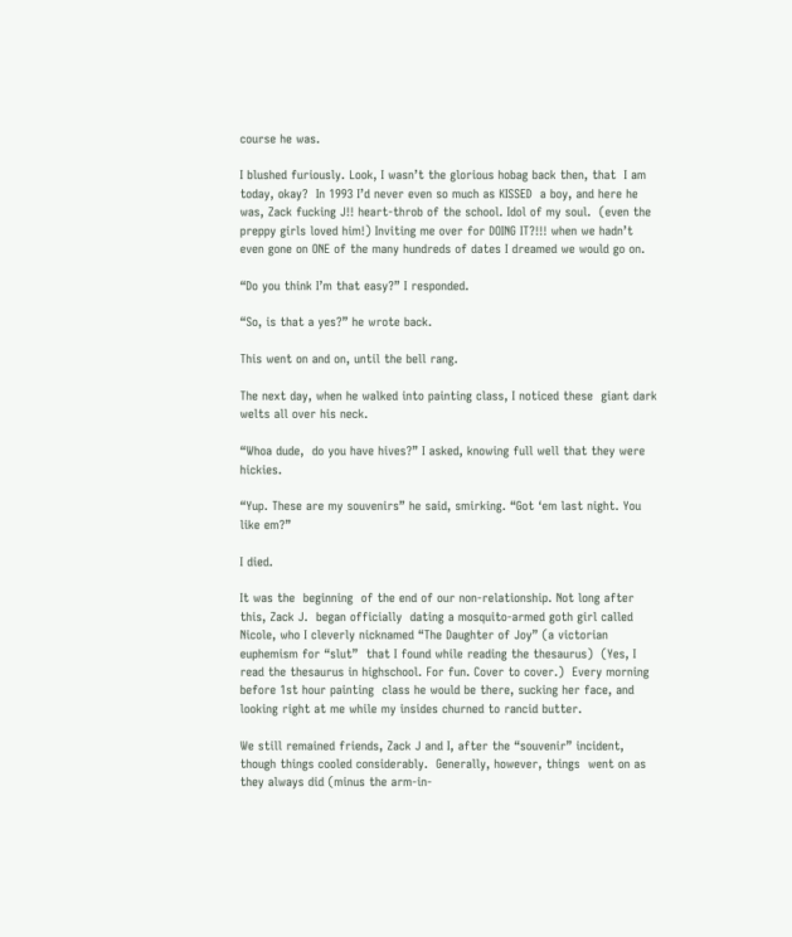course he was.

I blushed furiously. Look, I wasn’t the glorious hobag back then, that  I am today, okay?  In 1993 I’d never even so much as KISSED  a boy, and here he was, Zack fucking J!! heart-throb of the school. Idol of my soul.  (even the preppy girls loved him!) Inviting me over for DOING IT?!!! when we hadn’t even gone on ONE of the many hundreds of dates I dreamed we would go on.

“Do you think I’m that easy?” I responded.

“So, is that a yes?” he wrote back.

This went on and on, until the bell rang.

The next day, when he walked into painting class, I noticed these  giant dark welts all over his neck.

“Whoa dude,  do you have hives?” I asked, knowing full well that they were hickies.

“Yup. These are my souvenirs” he said, smirking. “Got ‘em last night. You like em?”

I died.

It was the  beginning  of the end of our non-relationship. Not long after this, Zack J.  began officially  dating a mosquito-armed goth girl called Nicole, who I cleverly nicknamed “The Daughter of Joy” (a victorian  euphemism for “slut”  that I found while reading the thesaurus)  (Yes, I read the thesaurus in highschool. For fun. Cover to cover.)  Every morning before 1st hour painting  class he would be there, sucking her face, and looking right at me while my insides churned to rancid butter.

We still remained friends, Zack J and I, after the “souvenir” incident, though things cooled considerably.  Generally, however, things  went on as they always did (minus the arm-in-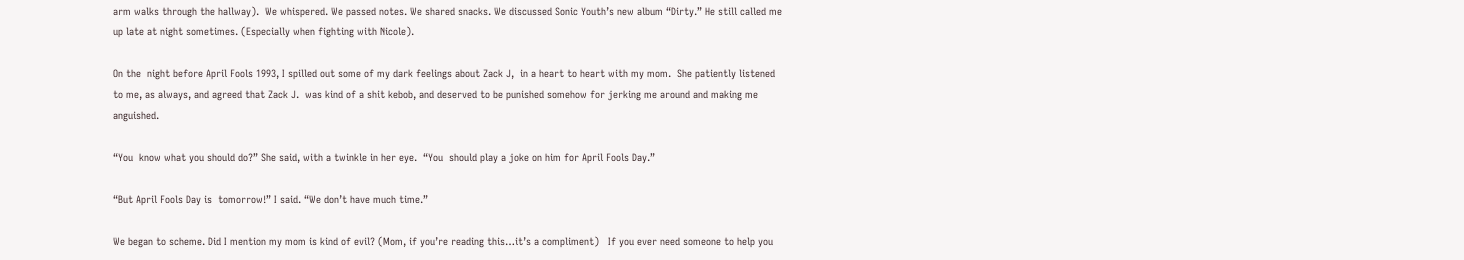arm walks through the hallway).  We whispered. We passed notes. We shared snacks. We discussed Sonic Youth’s new album “Dirty.” He still called me up late at night sometimes. (Especially when fighting with Nicole).

On the  night before April Fools 1993, I spilled out some of my dark feelings about Zack J,  in a heart to heart with my mom.  She patiently listened to me, as always, and agreed that Zack J.  was kind of a shit kebob, and deserved to be punished somehow for jerking me around and making me anguished.

“You  know what you should do?” She said, with a twinkle in her eye.  “You  should play a joke on him for April Fools Day.”

“But April Fools Day is  tomorrow!” I said. “We don’t have much time.”

We began to scheme. Did I mention my mom is kind of evil? (Mom, if you’re reading this…it’s a compliment)   If you ever need someone to help you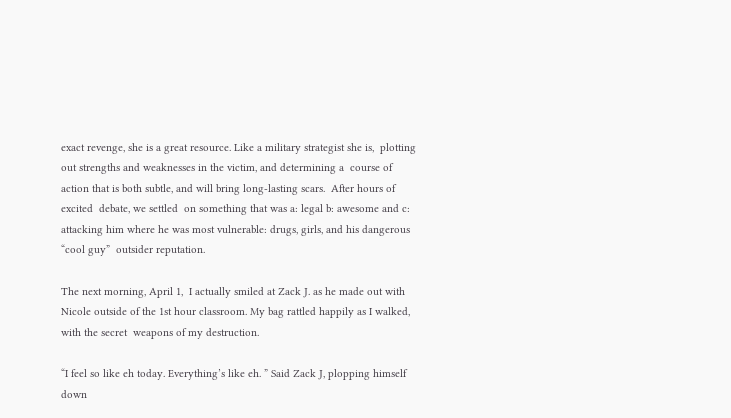exact revenge, she is a great resource. Like a military strategist she is,  plotting out strengths and weaknesses in the victim, and determining a  course of action that is both subtle, and will bring long-lasting scars.  After hours of  excited  debate, we settled  on something that was a: legal b: awesome and c: attacking him where he was most vulnerable: drugs, girls, and his dangerous “cool guy”  outsider reputation.

The next morning, April 1,  I actually smiled at Zack J. as he made out with Nicole outside of the 1st hour classroom. My bag rattled happily as I walked, with the secret  weapons of my destruction.

“I feel so like eh today. Everything’s like eh. ” Said Zack J, plopping himself down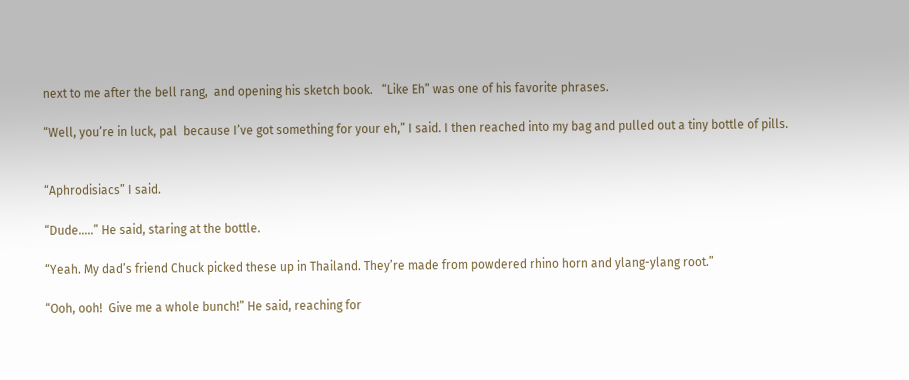next to me after the bell rang,  and opening his sketch book.   “Like Eh” was one of his favorite phrases.

“Well, you’re in luck, pal  because I’ve got something for your eh,” I said. I then reached into my bag and pulled out a tiny bottle of pills.


“Aphrodisiacs” I said.

“Dude…..” He said, staring at the bottle.

“Yeah. My dad’s friend Chuck picked these up in Thailand. They’re made from powdered rhino horn and ylang-ylang root.”

“Ooh, ooh!  Give me a whole bunch!” He said, reaching for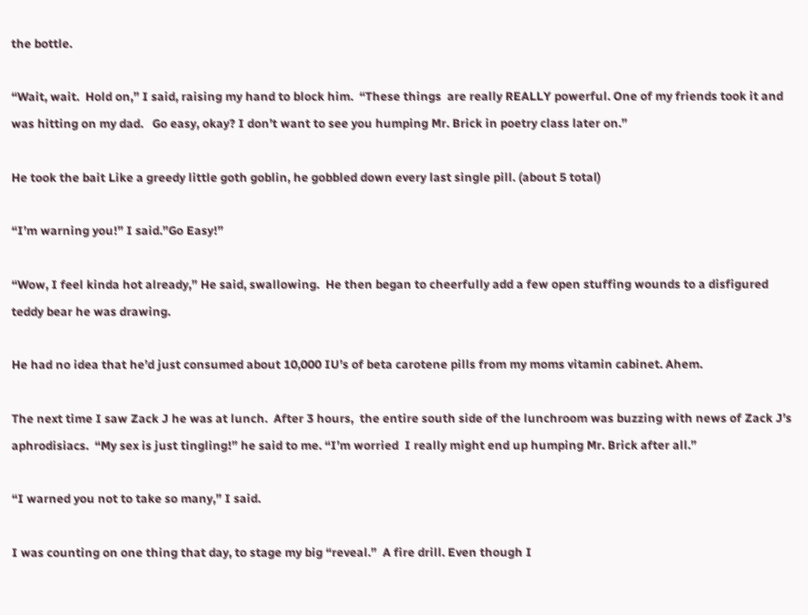the bottle.

“Wait, wait.  Hold on,” I said, raising my hand to block him.  “These things  are really REALLY powerful. One of my friends took it and was hitting on my dad.   Go easy, okay? I don’t want to see you humping Mr. Brick in poetry class later on.”

He took the bait Like a greedy little goth goblin, he gobbled down every last single pill. (about 5 total)

“I’m warning you!” I said.”Go Easy!”

“Wow, I feel kinda hot already,” He said, swallowing.  He then began to cheerfully add a few open stuffing wounds to a disfigured teddy bear he was drawing.

He had no idea that he’d just consumed about 10,000 IU’s of beta carotene pills from my moms vitamin cabinet. Ahem.

The next time I saw Zack J he was at lunch.  After 3 hours,  the entire south side of the lunchroom was buzzing with news of Zack J’s aphrodisiacs.  “My sex is just tingling!” he said to me. “I’m worried  I really might end up humping Mr. Brick after all.”

“I warned you not to take so many,” I said.

I was counting on one thing that day, to stage my big “reveal.”  A fire drill. Even though I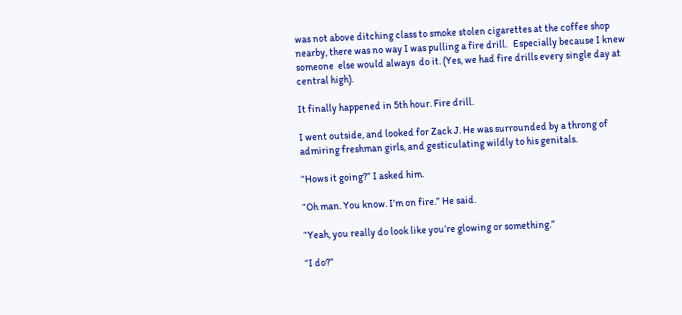was not above ditching class to smoke stolen cigarettes at the coffee shop nearby, there was no way I was pulling a fire drill.   Especially because I knew someone  else would always  do it. (Yes, we had fire drills every single day at central high).

It finally happened in 5th hour. Fire drill.

I went outside, and looked for Zack J. He was surrounded by a throng of admiring freshman girls, and gesticulating wildly to his genitals.

“Hows it going?” I asked him.

“Oh man. You know. I’m on fire.” He said.

“Yeah, you really do look like you’re glowing or something.”

“I do?”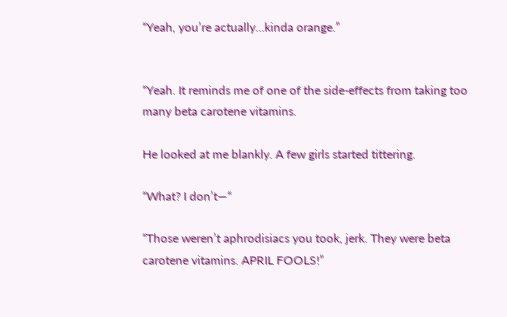“Yeah, you’re actually…kinda orange.”


“Yeah. It reminds me of one of the side-effects from taking too many beta carotene vitamins.

He looked at me blankly. A few girls started tittering.

“What? I don’t—“

“Those weren’t aphrodisiacs you took, jerk. They were beta carotene vitamins. APRIL FOOLS!”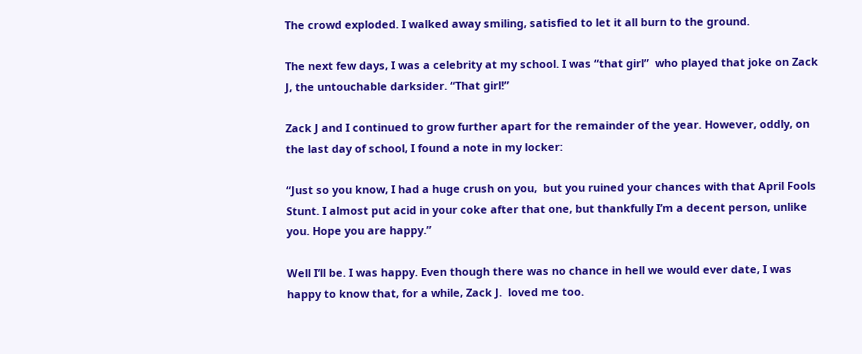The crowd exploded. I walked away smiling, satisfied to let it all burn to the ground.

The next few days, I was a celebrity at my school. I was “that girl”  who played that joke on Zack J, the untouchable darksider. “That girl!”

Zack J and I continued to grow further apart for the remainder of the year. However, oddly, on the last day of school, I found a note in my locker:

“Just so you know, I had a huge crush on you,  but you ruined your chances with that April Fools Stunt. I almost put acid in your coke after that one, but thankfully I’m a decent person, unlike you. Hope you are happy.”

Well I’ll be. I was happy. Even though there was no chance in hell we would ever date, I was happy to know that, for a while, Zack J.  loved me too.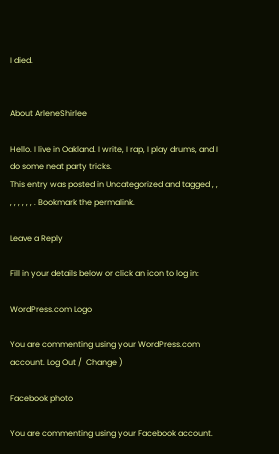I died.


About ArleneShirlee

Hello. I live in Oakland. I write, I rap, I play drums, and I do some neat party tricks.
This entry was posted in Uncategorized and tagged , , , , , , , , . Bookmark the permalink.

Leave a Reply

Fill in your details below or click an icon to log in:

WordPress.com Logo

You are commenting using your WordPress.com account. Log Out /  Change )

Facebook photo

You are commenting using your Facebook account.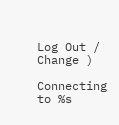Log Out /  Change )

Connecting to %s